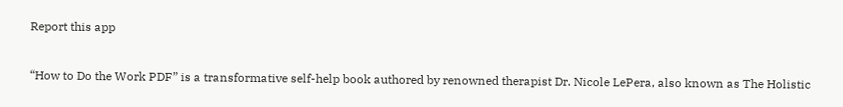Report this app


“How to Do the Work PDF” is a transformative self-help book authored by renowned therapist Dr. Nicole LePera, also known as The Holistic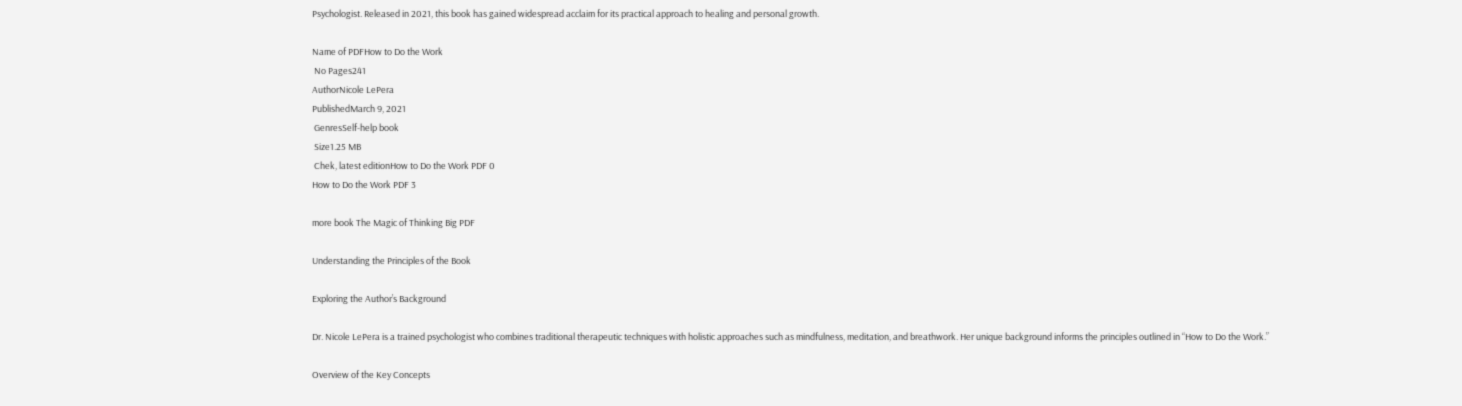Psychologist. Released in 2021, this book has gained widespread acclaim for its practical approach to healing and personal growth.

Name of PDFHow to Do the Work
 No Pages241
AuthorNicole LePera
PublishedMarch 9, 2021
 GenresSelf-help book
 Size1.25 MB
 Chek, latest editionHow to Do the Work PDF 0
How to Do the Work PDF 3

more book The Magic of Thinking Big PDF

Understanding the Principles of the Book

Exploring the Author’s Background

Dr. Nicole LePera is a trained psychologist who combines traditional therapeutic techniques with holistic approaches such as mindfulness, meditation, and breathwork. Her unique background informs the principles outlined in “How to Do the Work.”

Overview of the Key Concepts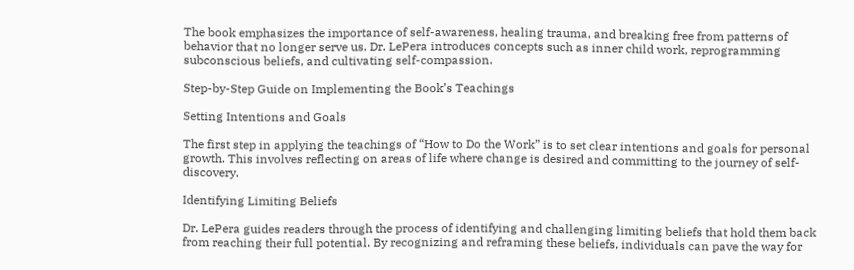The book emphasizes the importance of self-awareness, healing trauma, and breaking free from patterns of behavior that no longer serve us. Dr. LePera introduces concepts such as inner child work, reprogramming subconscious beliefs, and cultivating self-compassion.

Step-by-Step Guide on Implementing the Book’s Teachings

Setting Intentions and Goals

The first step in applying the teachings of “How to Do the Work” is to set clear intentions and goals for personal growth. This involves reflecting on areas of life where change is desired and committing to the journey of self-discovery.

Identifying Limiting Beliefs

Dr. LePera guides readers through the process of identifying and challenging limiting beliefs that hold them back from reaching their full potential. By recognizing and reframing these beliefs, individuals can pave the way for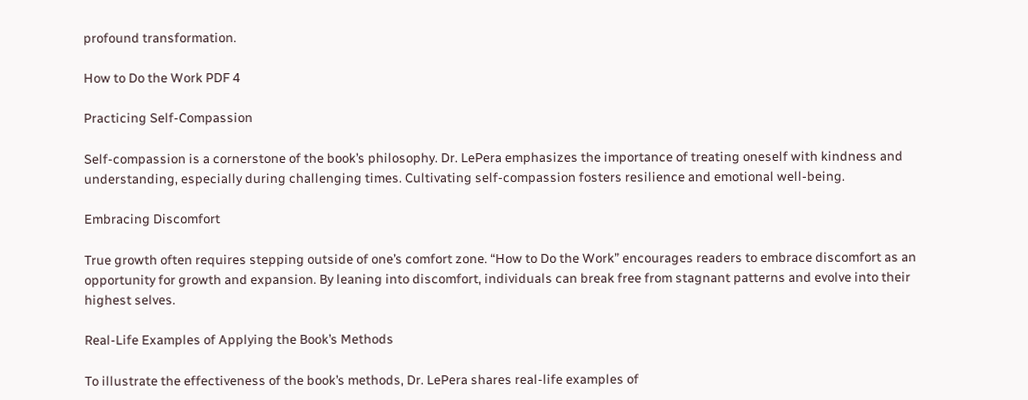profound transformation.

How to Do the Work PDF 4

Practicing Self-Compassion

Self-compassion is a cornerstone of the book’s philosophy. Dr. LePera emphasizes the importance of treating oneself with kindness and understanding, especially during challenging times. Cultivating self-compassion fosters resilience and emotional well-being.

Embracing Discomfort

True growth often requires stepping outside of one’s comfort zone. “How to Do the Work” encourages readers to embrace discomfort as an opportunity for growth and expansion. By leaning into discomfort, individuals can break free from stagnant patterns and evolve into their highest selves.

Real-Life Examples of Applying the Book’s Methods

To illustrate the effectiveness of the book’s methods, Dr. LePera shares real-life examples of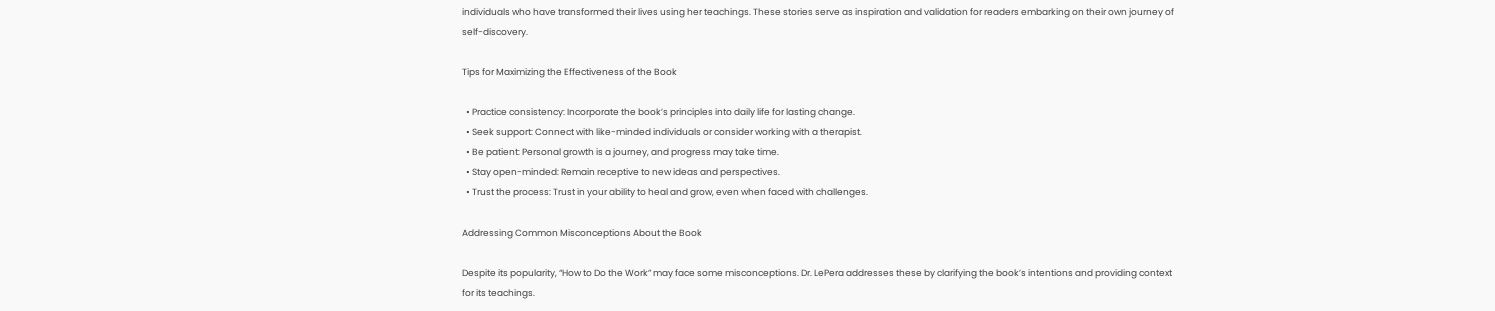individuals who have transformed their lives using her teachings. These stories serve as inspiration and validation for readers embarking on their own journey of self-discovery.

Tips for Maximizing the Effectiveness of the Book

  • Practice consistency: Incorporate the book’s principles into daily life for lasting change.
  • Seek support: Connect with like-minded individuals or consider working with a therapist.
  • Be patient: Personal growth is a journey, and progress may take time.
  • Stay open-minded: Remain receptive to new ideas and perspectives.
  • Trust the process: Trust in your ability to heal and grow, even when faced with challenges.

Addressing Common Misconceptions About the Book

Despite its popularity, “How to Do the Work” may face some misconceptions. Dr. LePera addresses these by clarifying the book’s intentions and providing context for its teachings.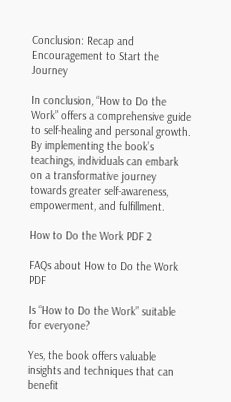Conclusion: Recap and Encouragement to Start the Journey

In conclusion, “How to Do the Work” offers a comprehensive guide to self-healing and personal growth. By implementing the book’s teachings, individuals can embark on a transformative journey towards greater self-awareness, empowerment, and fulfillment.

How to Do the Work PDF 2

FAQs about How to Do the Work PDF

Is “How to Do the Work” suitable for everyone?

Yes, the book offers valuable insights and techniques that can benefit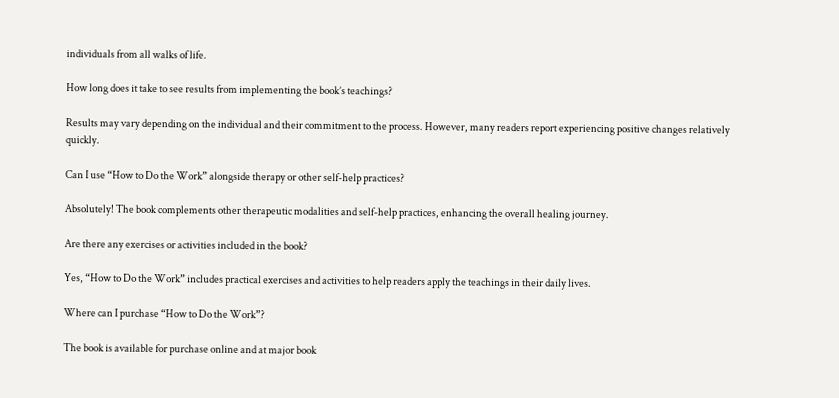individuals from all walks of life.

How long does it take to see results from implementing the book’s teachings?

Results may vary depending on the individual and their commitment to the process. However, many readers report experiencing positive changes relatively quickly.

Can I use “How to Do the Work” alongside therapy or other self-help practices?

Absolutely! The book complements other therapeutic modalities and self-help practices, enhancing the overall healing journey.

Are there any exercises or activities included in the book?

Yes, “How to Do the Work” includes practical exercises and activities to help readers apply the teachings in their daily lives.

Where can I purchase “How to Do the Work”?

The book is available for purchase online and at major book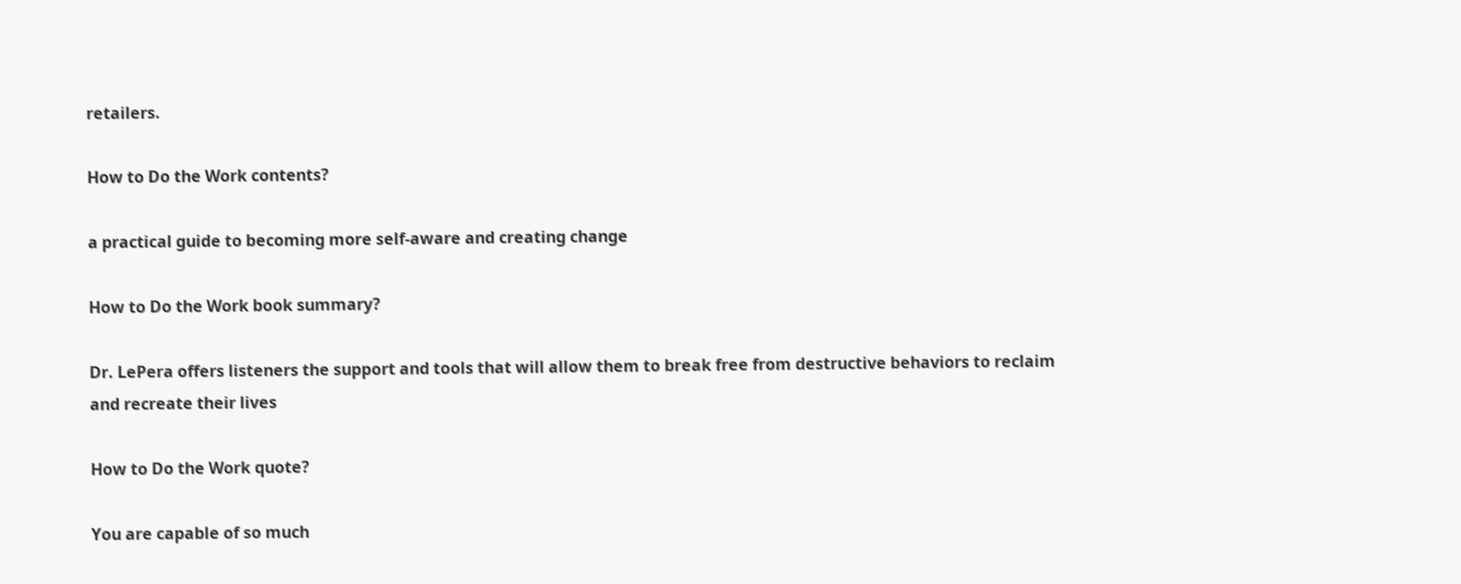retailers.

How to Do the Work contents?

a practical guide to becoming more self-aware and creating change

How to Do the Work book summary?

Dr. LePera offers listeners the support and tools that will allow them to break free from destructive behaviors to reclaim and recreate their lives

How to Do the Work quote?

You are capable of so much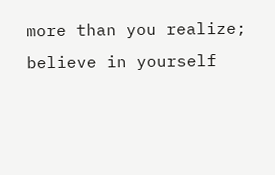more than you realize; believe in yourself